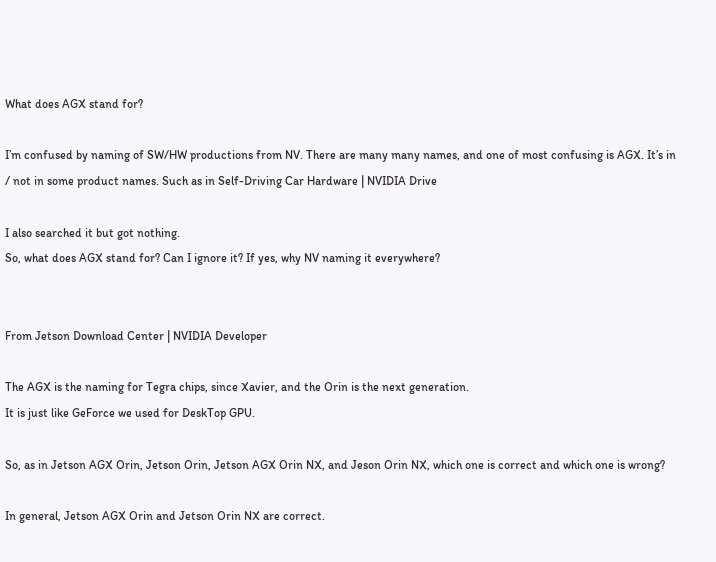What does AGX stand for?

I’m confused by naming of SW/HW productions from NV. There are many many names, and one of most confusing is AGX. It’s in / not in some product names. Such as in Self-Driving Car Hardware | NVIDIA Drive

I also searched it but got nothing.
So, what does AGX stand for? Can I ignore it? If yes, why NV naming it everywhere?


From Jetson Download Center | NVIDIA Developer

The AGX is the naming for Tegra chips, since Xavier, and the Orin is the next generation.
It is just like GeForce we used for DeskTop GPU.

So, as in Jetson AGX Orin, Jetson Orin, Jetson AGX Orin NX, and Jeson Orin NX, which one is correct and which one is wrong?

In general, Jetson AGX Orin and Jetson Orin NX are correct.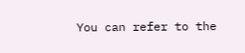You can refer to the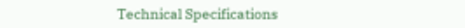Technical Specifications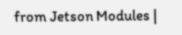from Jetson Modules |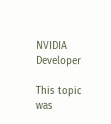NVIDIA Developer

This topic was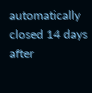automatically closed 14 days after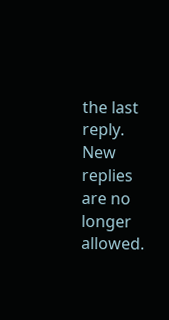the last reply. New replies are no longer allowed.